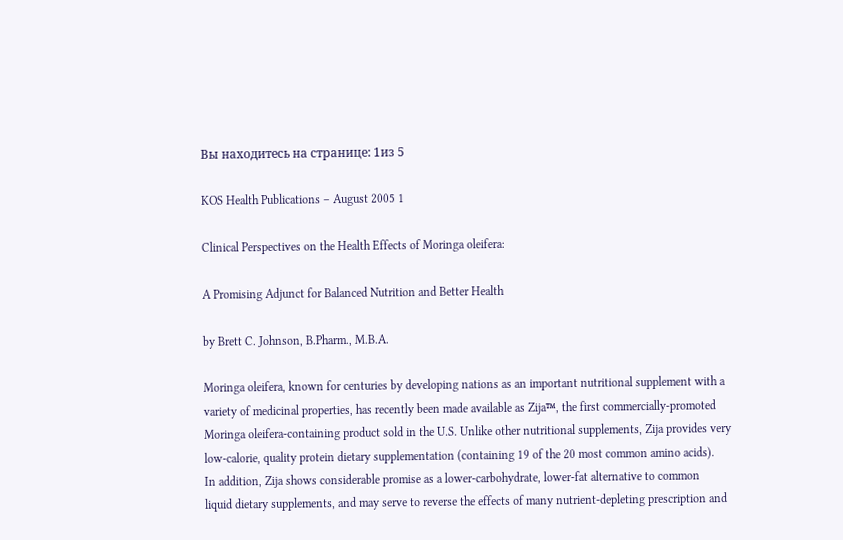Вы находитесь на странице: 1из 5

KOS Health Publications – August 2005 1

Clinical Perspectives on the Health Effects of Moringa oleifera:

A Promising Adjunct for Balanced Nutrition and Better Health

by Brett C. Johnson, B.Pharm., M.B.A.

Moringa oleifera, known for centuries by developing nations as an important nutritional supplement with a
variety of medicinal properties, has recently been made available as Zija™, the first commercially-promoted
Moringa oleifera-containing product sold in the U.S. Unlike other nutritional supplements, Zija provides very
low-calorie, quality protein dietary supplementation (containing 19 of the 20 most common amino acids).
In addition, Zija shows considerable promise as a lower-carbohydrate, lower-fat alternative to common
liquid dietary supplements, and may serve to reverse the effects of many nutrient-depleting prescription and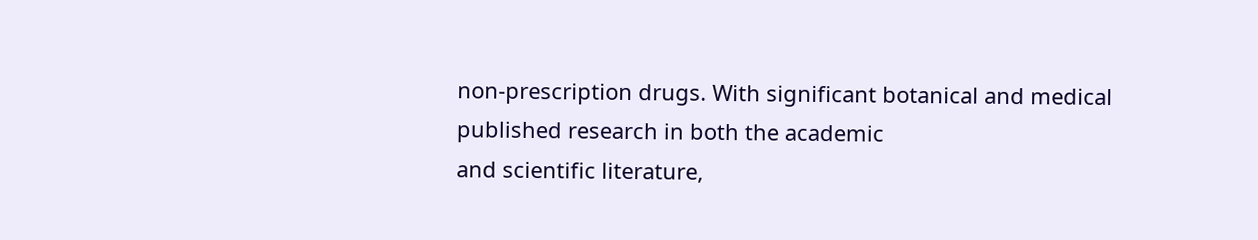non-prescription drugs. With significant botanical and medical published research in both the academic
and scientific literature,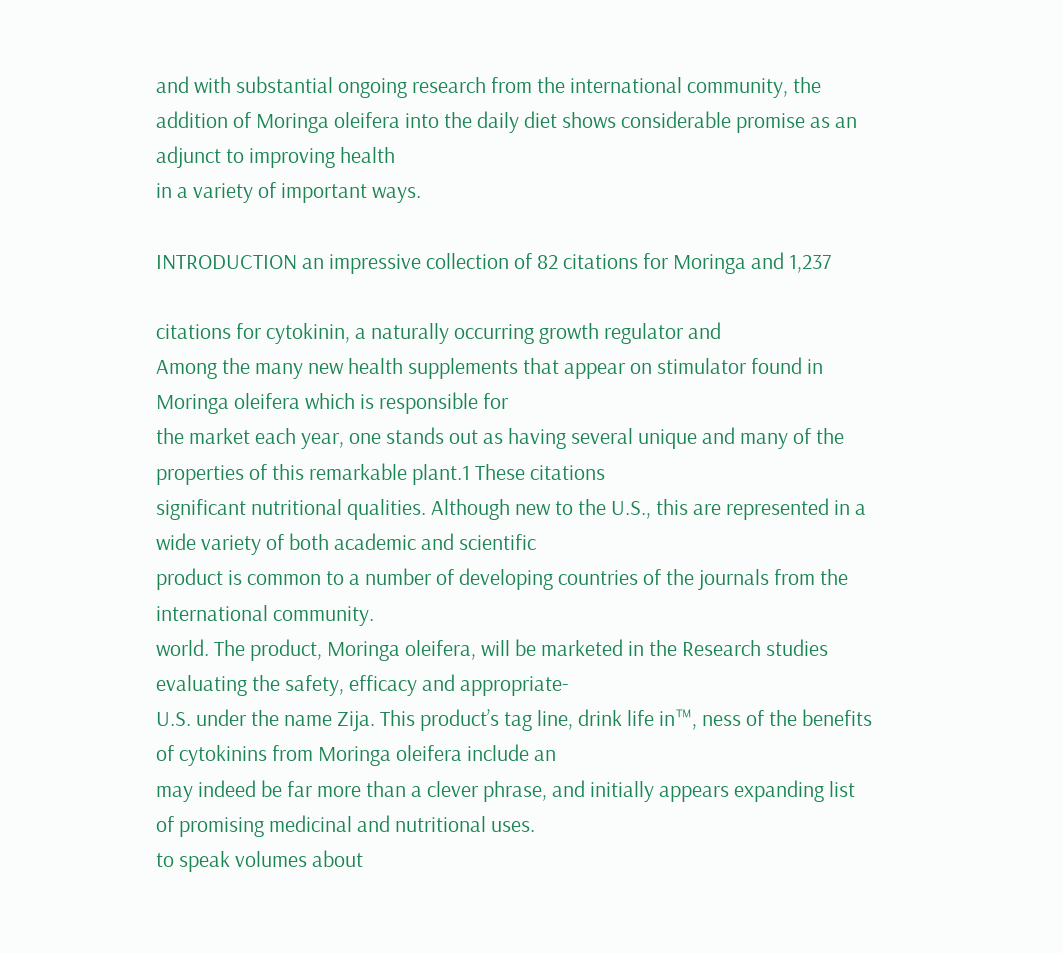and with substantial ongoing research from the international community, the
addition of Moringa oleifera into the daily diet shows considerable promise as an adjunct to improving health
in a variety of important ways.

INTRODUCTION an impressive collection of 82 citations for Moringa and 1,237

citations for cytokinin, a naturally occurring growth regulator and
Among the many new health supplements that appear on stimulator found in Moringa oleifera which is responsible for
the market each year, one stands out as having several unique and many of the properties of this remarkable plant.1 These citations
significant nutritional qualities. Although new to the U.S., this are represented in a wide variety of both academic and scientific
product is common to a number of developing countries of the journals from the international community.
world. The product, Moringa oleifera, will be marketed in the Research studies evaluating the safety, efficacy and appropriate-
U.S. under the name Zija. This product’s tag line, drink life in™, ness of the benefits of cytokinins from Moringa oleifera include an
may indeed be far more than a clever phrase, and initially appears expanding list of promising medicinal and nutritional uses.
to speak volumes about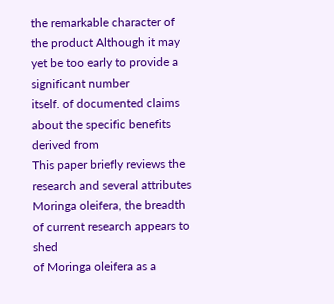the remarkable character of the product Although it may yet be too early to provide a significant number
itself. of documented claims about the specific benefits derived from
This paper briefly reviews the research and several attributes Moringa oleifera, the breadth of current research appears to shed
of Moringa oleifera as a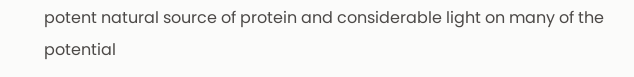potent natural source of protein and considerable light on many of the potential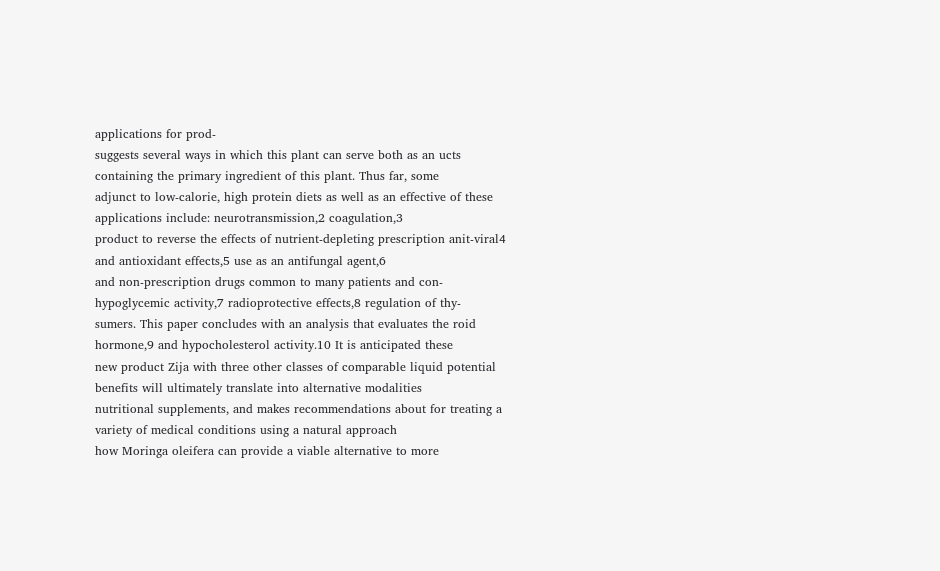applications for prod-
suggests several ways in which this plant can serve both as an ucts containing the primary ingredient of this plant. Thus far, some
adjunct to low-calorie, high protein diets as well as an effective of these applications include: neurotransmission,2 coagulation,3
product to reverse the effects of nutrient-depleting prescription anit-viral4 and antioxidant effects,5 use as an antifungal agent,6
and non-prescription drugs common to many patients and con- hypoglycemic activity,7 radioprotective effects,8 regulation of thy-
sumers. This paper concludes with an analysis that evaluates the roid hormone,9 and hypocholesterol activity.10 It is anticipated these
new product Zija with three other classes of comparable liquid potential benefits will ultimately translate into alternative modalities
nutritional supplements, and makes recommendations about for treating a variety of medical conditions using a natural approach
how Moringa oleifera can provide a viable alternative to more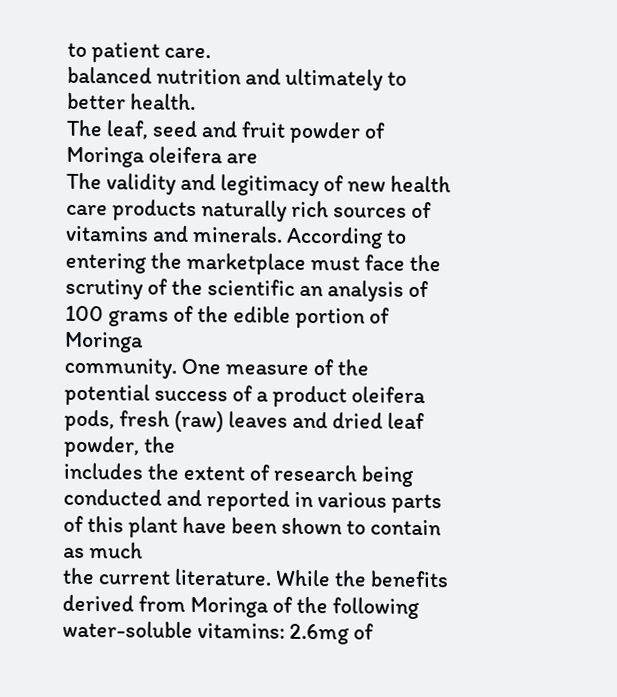to patient care.
balanced nutrition and ultimately to better health.
The leaf, seed and fruit powder of Moringa oleifera are
The validity and legitimacy of new health care products naturally rich sources of vitamins and minerals. According to
entering the marketplace must face the scrutiny of the scientific an analysis of 100 grams of the edible portion of Moringa
community. One measure of the potential success of a product oleifera pods, fresh (raw) leaves and dried leaf powder, the
includes the extent of research being conducted and reported in various parts of this plant have been shown to contain as much
the current literature. While the benefits derived from Moringa of the following water-soluble vitamins: 2.6mg of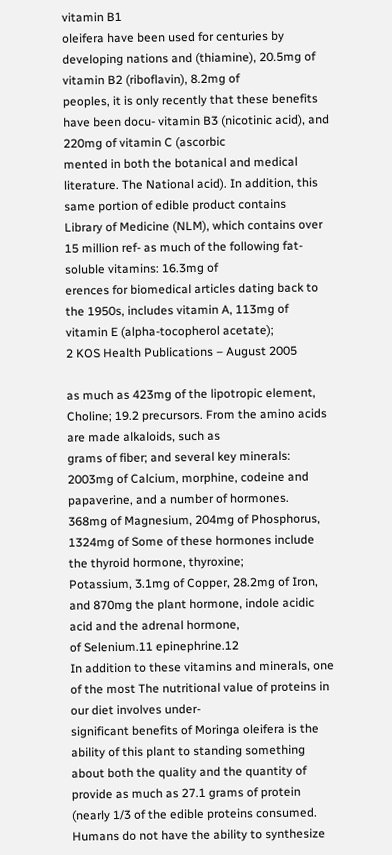vitamin B1
oleifera have been used for centuries by developing nations and (thiamine), 20.5mg of vitamin B2 (riboflavin), 8.2mg of
peoples, it is only recently that these benefits have been docu- vitamin B3 (nicotinic acid), and 220mg of vitamin C (ascorbic
mented in both the botanical and medical literature. The National acid). In addition, this same portion of edible product contains
Library of Medicine (NLM), which contains over 15 million ref- as much of the following fat-soluble vitamins: 16.3mg of
erences for biomedical articles dating back to the 1950s, includes vitamin A, 113mg of vitamin E (alpha-tocopherol acetate);
2 KOS Health Publications – August 2005

as much as 423mg of the lipotropic element, Choline; 19.2 precursors. From the amino acids are made alkaloids, such as
grams of fiber; and several key minerals: 2003mg of Calcium, morphine, codeine and papaverine, and a number of hormones.
368mg of Magnesium, 204mg of Phosphorus, 1324mg of Some of these hormones include the thyroid hormone, thyroxine;
Potassium, 3.1mg of Copper, 28.2mg of Iron, and 870mg the plant hormone, indole acidic acid and the adrenal hormone,
of Selenium.11 epinephrine.12
In addition to these vitamins and minerals, one of the most The nutritional value of proteins in our diet involves under-
significant benefits of Moringa oleifera is the ability of this plant to standing something about both the quality and the quantity of
provide as much as 27.1 grams of protein (nearly 1/3 of the edible proteins consumed. Humans do not have the ability to synthesize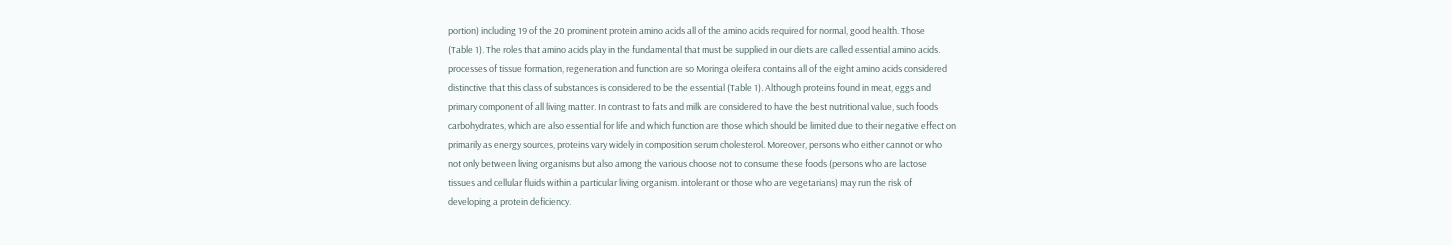portion) including 19 of the 20 prominent protein amino acids all of the amino acids required for normal, good health. Those
(Table 1). The roles that amino acids play in the fundamental that must be supplied in our diets are called essential amino acids.
processes of tissue formation, regeneration and function are so Moringa oleifera contains all of the eight amino acids considered
distinctive that this class of substances is considered to be the essential (Table 1). Although proteins found in meat, eggs and
primary component of all living matter. In contrast to fats and milk are considered to have the best nutritional value, such foods
carbohydrates, which are also essential for life and which function are those which should be limited due to their negative effect on
primarily as energy sources, proteins vary widely in composition serum cholesterol. Moreover, persons who either cannot or who
not only between living organisms but also among the various choose not to consume these foods (persons who are lactose
tissues and cellular fluids within a particular living organism. intolerant or those who are vegetarians) may run the risk of
developing a protein deficiency.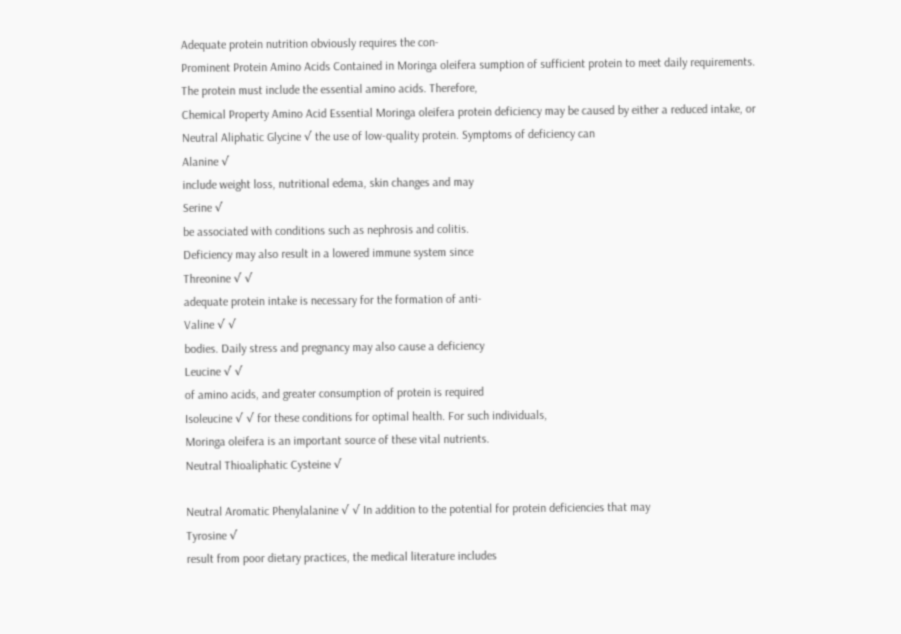Adequate protein nutrition obviously requires the con-
Prominent Protein Amino Acids Contained in Moringa oleifera sumption of sufficient protein to meet daily requirements.
The protein must include the essential amino acids. Therefore,
Chemical Property Amino Acid Essential Moringa oleifera protein deficiency may be caused by either a reduced intake, or
Neutral Aliphatic Glycine √ the use of low-quality protein. Symptoms of deficiency can
Alanine √
include weight loss, nutritional edema, skin changes and may
Serine √
be associated with conditions such as nephrosis and colitis.
Deficiency may also result in a lowered immune system since
Threonine √ √
adequate protein intake is necessary for the formation of anti-
Valine √ √
bodies. Daily stress and pregnancy may also cause a deficiency
Leucine √ √
of amino acids, and greater consumption of protein is required
Isoleucine √ √ for these conditions for optimal health. For such individuals,
Moringa oleifera is an important source of these vital nutrients.
Neutral Thioaliphatic Cysteine √

Neutral Aromatic Phenylalanine √ √ In addition to the potential for protein deficiencies that may
Tyrosine √
result from poor dietary practices, the medical literature includes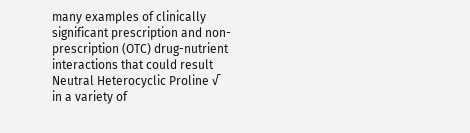many examples of clinically significant prescription and non-
prescription (OTC) drug-nutrient interactions that could result
Neutral Heterocyclic Proline √
in a variety of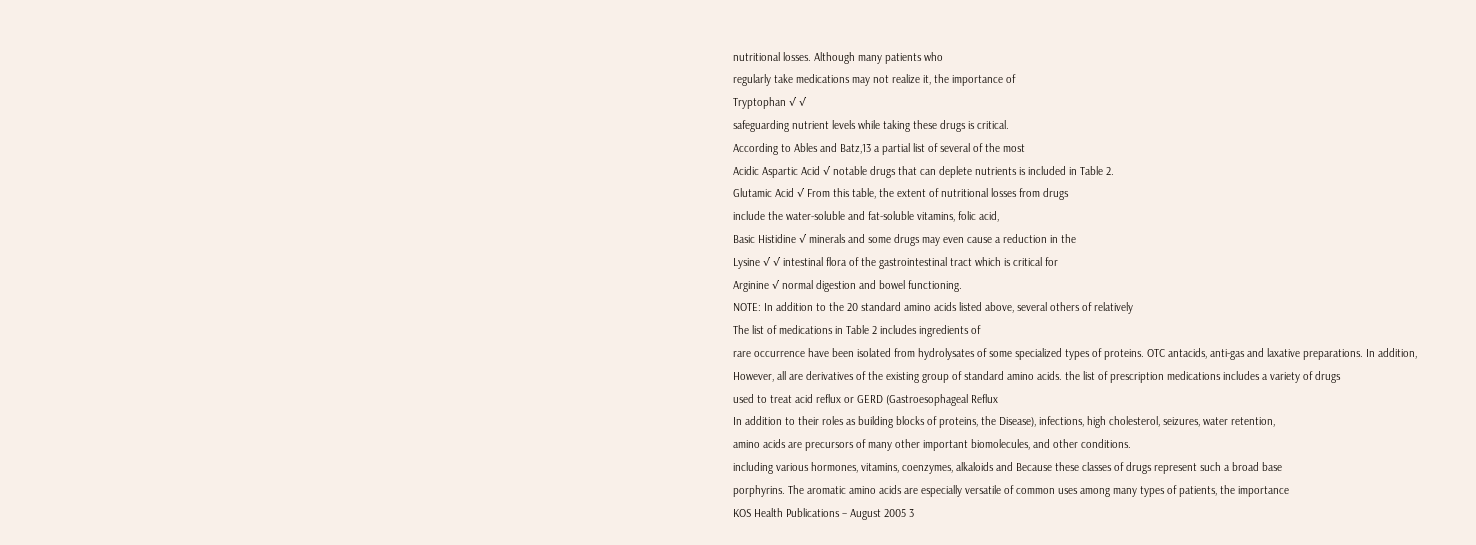nutritional losses. Although many patients who
regularly take medications may not realize it, the importance of
Tryptophan √ √
safeguarding nutrient levels while taking these drugs is critical.
According to Ables and Batz,13 a partial list of several of the most
Acidic Aspartic Acid √ notable drugs that can deplete nutrients is included in Table 2.
Glutamic Acid √ From this table, the extent of nutritional losses from drugs
include the water-soluble and fat-soluble vitamins, folic acid,
Basic Histidine √ minerals and some drugs may even cause a reduction in the
Lysine √ √ intestinal flora of the gastrointestinal tract which is critical for
Arginine √ normal digestion and bowel functioning.
NOTE: In addition to the 20 standard amino acids listed above, several others of relatively
The list of medications in Table 2 includes ingredients of
rare occurrence have been isolated from hydrolysates of some specialized types of proteins. OTC antacids, anti-gas and laxative preparations. In addition,
However, all are derivatives of the existing group of standard amino acids. the list of prescription medications includes a variety of drugs
used to treat acid reflux or GERD (Gastroesophageal Reflux
In addition to their roles as building blocks of proteins, the Disease), infections, high cholesterol, seizures, water retention,
amino acids are precursors of many other important biomolecules, and other conditions.
including various hormones, vitamins, coenzymes, alkaloids and Because these classes of drugs represent such a broad base
porphyrins. The aromatic amino acids are especially versatile of common uses among many types of patients, the importance
KOS Health Publications – August 2005 3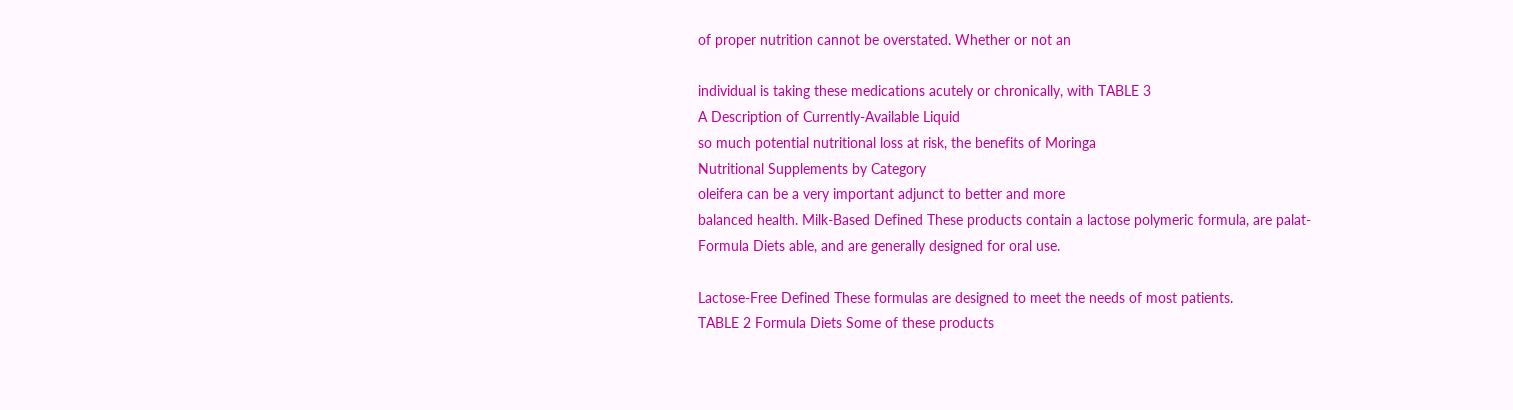of proper nutrition cannot be overstated. Whether or not an

individual is taking these medications acutely or chronically, with TABLE 3
A Description of Currently-Available Liquid
so much potential nutritional loss at risk, the benefits of Moringa
Nutritional Supplements by Category
oleifera can be a very important adjunct to better and more
balanced health. Milk-Based Defined These products contain a lactose polymeric formula, are palat-
Formula Diets able, and are generally designed for oral use.

Lactose-Free Defined These formulas are designed to meet the needs of most patients.
TABLE 2 Formula Diets Some of these products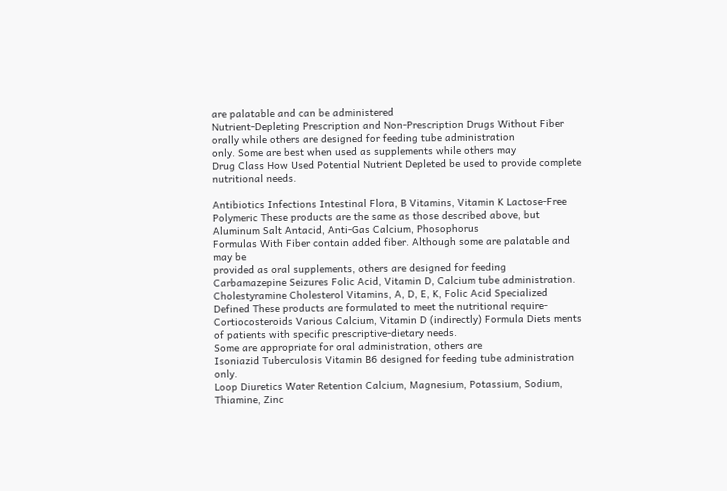are palatable and can be administered
Nutrient-Depleting Prescription and Non-Prescription Drugs Without Fiber orally while others are designed for feeding tube administration
only. Some are best when used as supplements while others may
Drug Class How Used Potential Nutrient Depleted be used to provide complete nutritional needs.

Antibiotics Infections Intestinal Flora, B Vitamins, Vitamin K Lactose-Free Polymeric These products are the same as those described above, but
Aluminum Salt Antacid, Anti-Gas Calcium, Phosophorus
Formulas With Fiber contain added fiber. Although some are palatable and may be
provided as oral supplements, others are designed for feeding
Carbamazepine Seizures Folic Acid, Vitamin D, Calcium tube administration.
Cholestyramine Cholesterol Vitamins, A, D, E, K, Folic Acid Specialized Defined These products are formulated to meet the nutritional require-
Cortiocosteroids Various Calcium, Vitamin D (indirectly) Formula Diets ments of patients with specific prescriptive-dietary needs.
Some are appropriate for oral administration, others are
Isoniazid Tuberculosis Vitamin B6 designed for feeding tube administration only.
Loop Diuretics Water Retention Calcium, Magnesium, Potassium, Sodium,
Thiamine, Zinc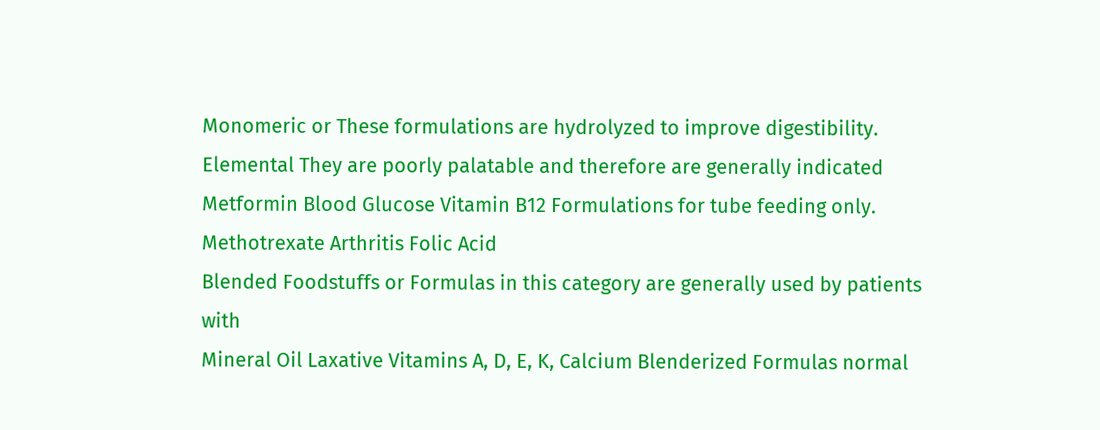Monomeric or These formulations are hydrolyzed to improve digestibility.
Elemental They are poorly palatable and therefore are generally indicated
Metformin Blood Glucose Vitamin B12 Formulations for tube feeding only.
Methotrexate Arthritis Folic Acid
Blended Foodstuffs or Formulas in this category are generally used by patients with
Mineral Oil Laxative Vitamins A, D, E, K, Calcium Blenderized Formulas normal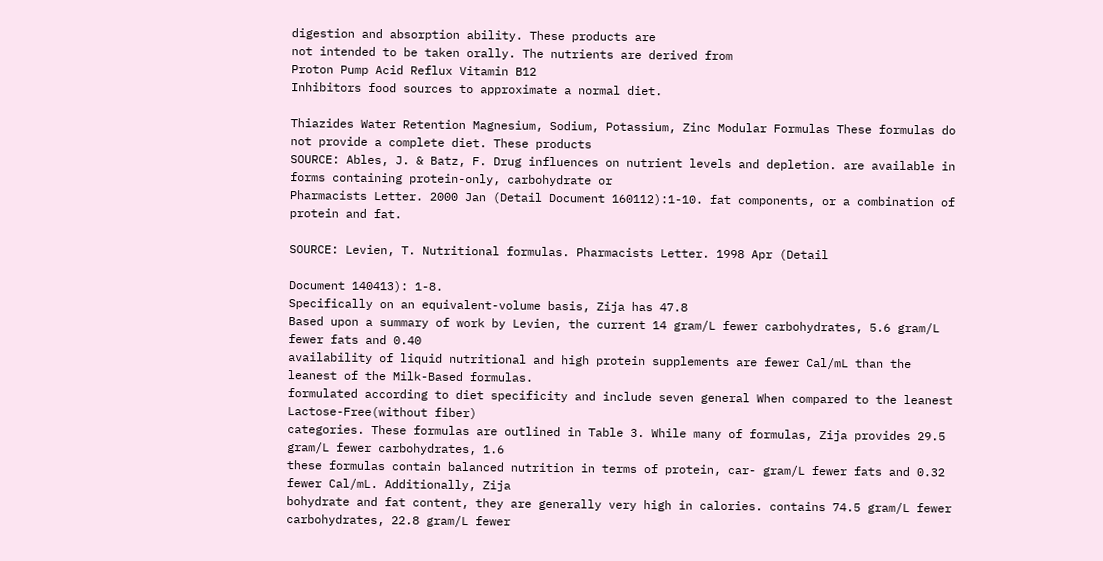digestion and absorption ability. These products are
not intended to be taken orally. The nutrients are derived from
Proton Pump Acid Reflux Vitamin B12
Inhibitors food sources to approximate a normal diet.

Thiazides Water Retention Magnesium, Sodium, Potassium, Zinc Modular Formulas These formulas do not provide a complete diet. These products
SOURCE: Ables, J. & Batz, F. Drug influences on nutrient levels and depletion. are available in forms containing protein-only, carbohydrate or
Pharmacists Letter. 2000 Jan (Detail Document 160112):1-10. fat components, or a combination of protein and fat.

SOURCE: Levien, T. Nutritional formulas. Pharmacists Letter. 1998 Apr (Detail

Document 140413): 1-8.
Specifically on an equivalent-volume basis, Zija has 47.8
Based upon a summary of work by Levien, the current 14 gram/L fewer carbohydrates, 5.6 gram/L fewer fats and 0.40
availability of liquid nutritional and high protein supplements are fewer Cal/mL than the leanest of the Milk-Based formulas.
formulated according to diet specificity and include seven general When compared to the leanest Lactose-Free(without fiber)
categories. These formulas are outlined in Table 3. While many of formulas, Zija provides 29.5 gram/L fewer carbohydrates, 1.6
these formulas contain balanced nutrition in terms of protein, car- gram/L fewer fats and 0.32 fewer Cal/mL. Additionally, Zija
bohydrate and fat content, they are generally very high in calories. contains 74.5 gram/L fewer carbohydrates, 22.8 gram/L fewer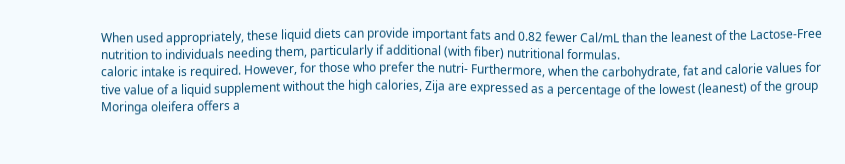When used appropriately, these liquid diets can provide important fats and 0.82 fewer Cal/mL than the leanest of the Lactose-Free
nutrition to individuals needing them, particularly if additional (with fiber) nutritional formulas.
caloric intake is required. However, for those who prefer the nutri- Furthermore, when the carbohydrate, fat and calorie values for
tive value of a liquid supplement without the high calories, Zija are expressed as a percentage of the lowest (leanest) of the group
Moringa oleifera offers a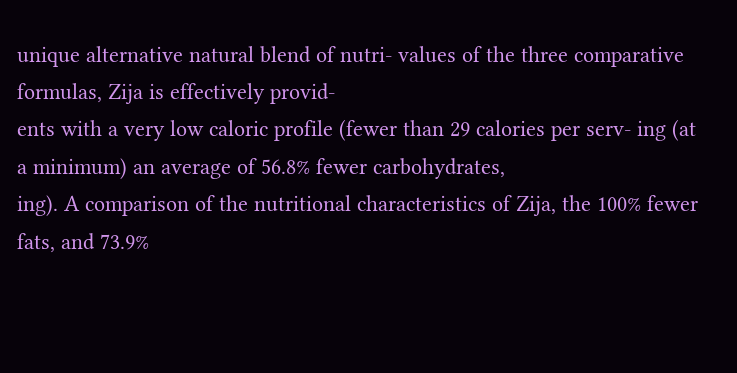unique alternative natural blend of nutri- values of the three comparative formulas, Zija is effectively provid-
ents with a very low caloric profile (fewer than 29 calories per serv- ing (at a minimum) an average of 56.8% fewer carbohydrates,
ing). A comparison of the nutritional characteristics of Zija, the 100% fewer fats, and 73.9%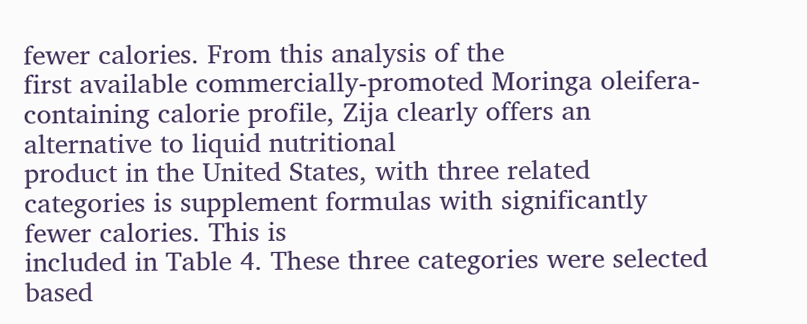fewer calories. From this analysis of the
first available commercially-promoted Moringa oleifera-containing calorie profile, Zija clearly offers an alternative to liquid nutritional
product in the United States, with three related categories is supplement formulas with significantly fewer calories. This is
included in Table 4. These three categories were selected based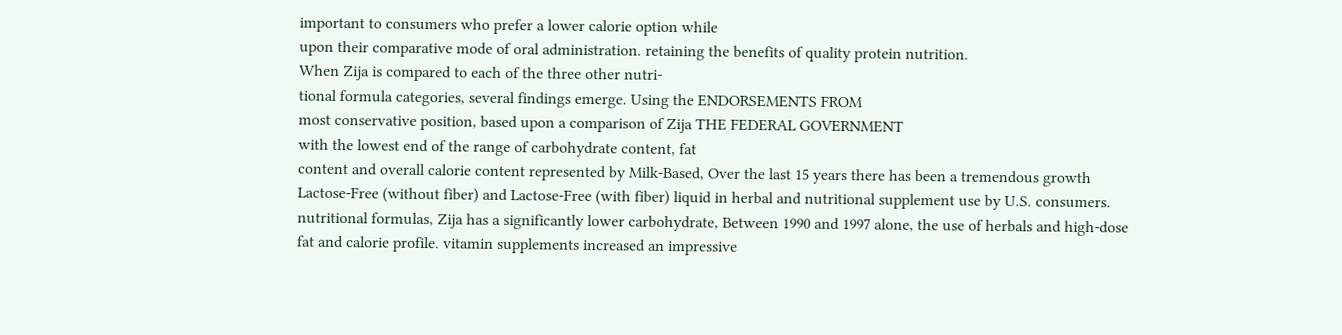important to consumers who prefer a lower calorie option while
upon their comparative mode of oral administration. retaining the benefits of quality protein nutrition.
When Zija is compared to each of the three other nutri-
tional formula categories, several findings emerge. Using the ENDORSEMENTS FROM
most conservative position, based upon a comparison of Zija THE FEDERAL GOVERNMENT
with the lowest end of the range of carbohydrate content, fat
content and overall calorie content represented by Milk-Based, Over the last 15 years there has been a tremendous growth
Lactose-Free (without fiber) and Lactose-Free (with fiber) liquid in herbal and nutritional supplement use by U.S. consumers.
nutritional formulas, Zija has a significantly lower carbohydrate, Between 1990 and 1997 alone, the use of herbals and high-dose
fat and calorie profile. vitamin supplements increased an impressive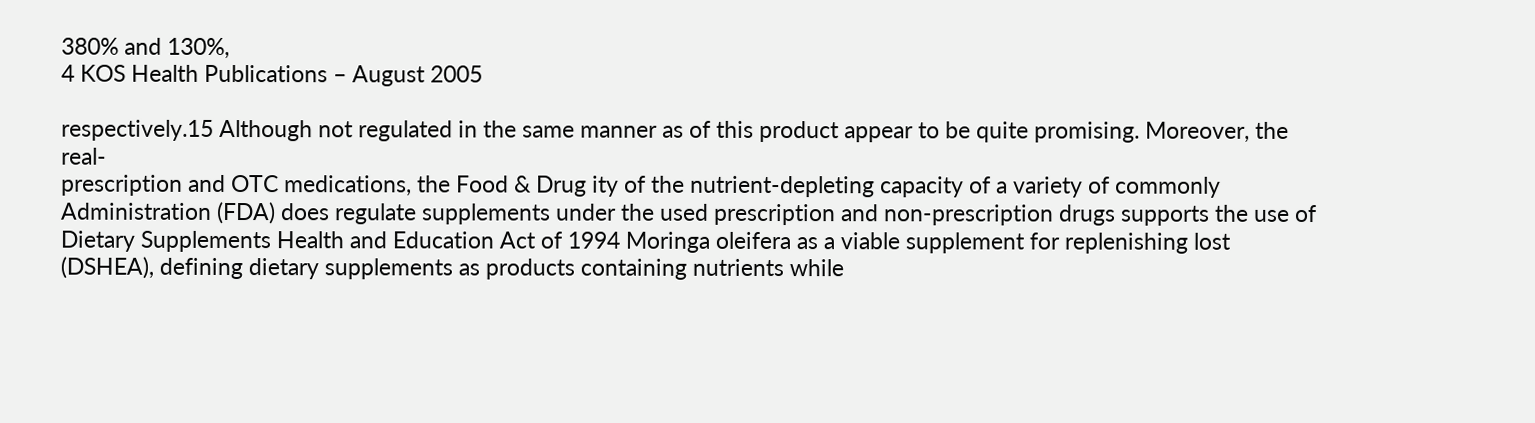380% and 130%,
4 KOS Health Publications – August 2005

respectively.15 Although not regulated in the same manner as of this product appear to be quite promising. Moreover, the real-
prescription and OTC medications, the Food & Drug ity of the nutrient-depleting capacity of a variety of commonly
Administration (FDA) does regulate supplements under the used prescription and non-prescription drugs supports the use of
Dietary Supplements Health and Education Act of 1994 Moringa oleifera as a viable supplement for replenishing lost
(DSHEA), defining dietary supplements as products containing nutrients while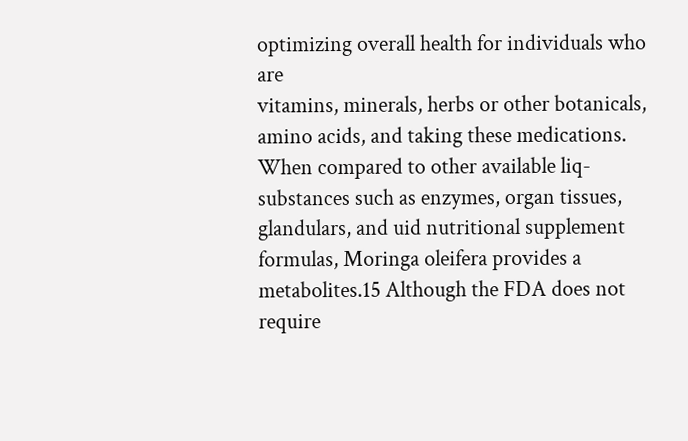optimizing overall health for individuals who are
vitamins, minerals, herbs or other botanicals, amino acids, and taking these medications. When compared to other available liq-
substances such as enzymes, organ tissues, glandulars, and uid nutritional supplement formulas, Moringa oleifera provides a
metabolites.15 Although the FDA does not require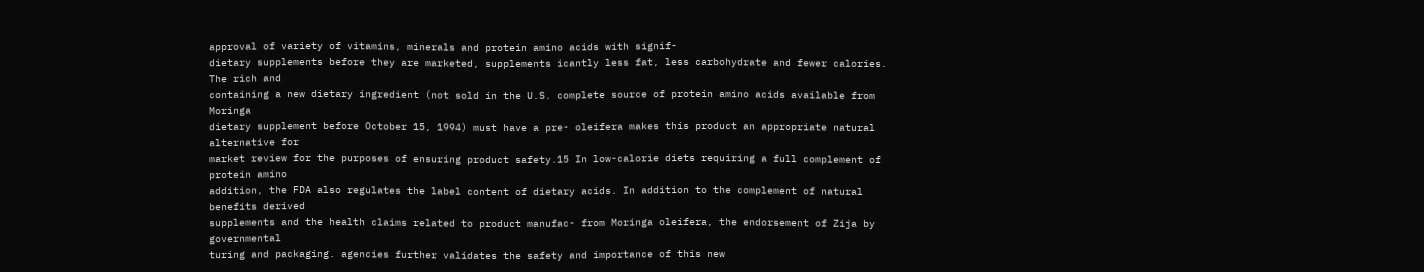approval of variety of vitamins, minerals and protein amino acids with signif-
dietary supplements before they are marketed, supplements icantly less fat, less carbohydrate and fewer calories. The rich and
containing a new dietary ingredient (not sold in the U.S. complete source of protein amino acids available from Moringa
dietary supplement before October 15, 1994) must have a pre- oleifera makes this product an appropriate natural alternative for
market review for the purposes of ensuring product safety.15 In low-calorie diets requiring a full complement of protein amino
addition, the FDA also regulates the label content of dietary acids. In addition to the complement of natural benefits derived
supplements and the health claims related to product manufac- from Moringa oleifera, the endorsement of Zija by governmental
turing and packaging. agencies further validates the safety and importance of this new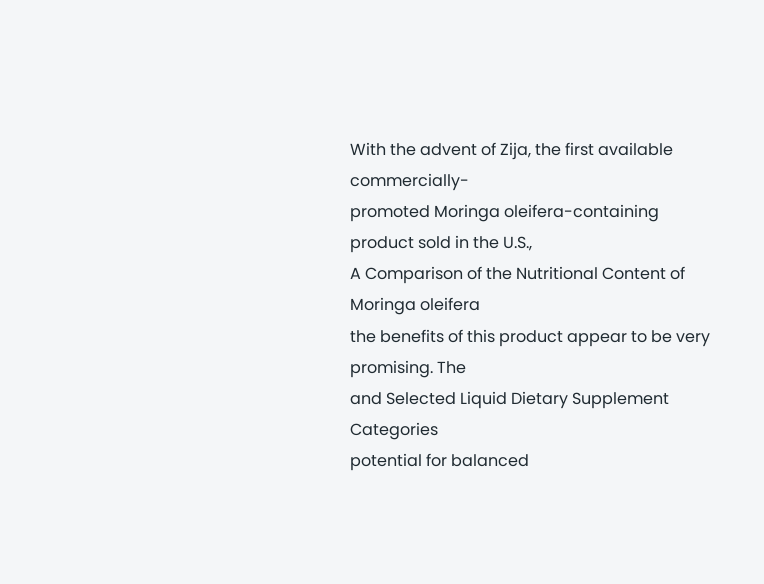With the advent of Zija, the first available commercially-
promoted Moringa oleifera-containing product sold in the U.S.,
A Comparison of the Nutritional Content of Moringa oleifera
the benefits of this product appear to be very promising. The
and Selected Liquid Dietary Supplement Categories
potential for balanced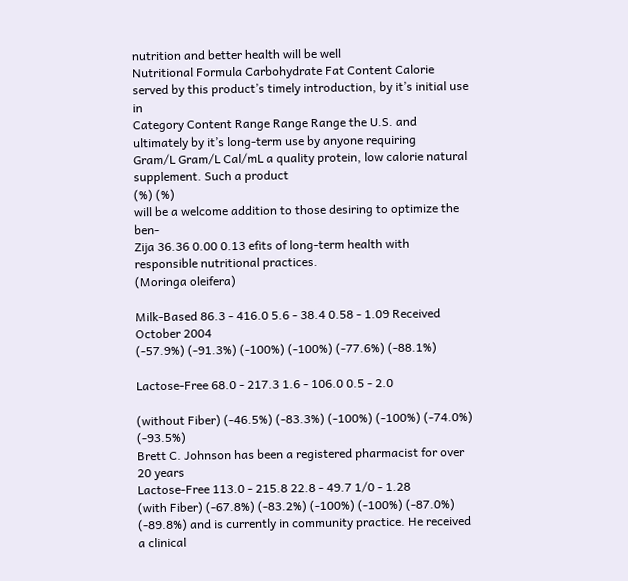nutrition and better health will be well
Nutritional Formula Carbohydrate Fat Content Calorie served by this product’s timely introduction, by it’s initial use in
Category Content Range Range Range the U.S. and ultimately by it’s long-term use by anyone requiring
Gram/L Gram/L Cal/mL a quality protein, low calorie natural supplement. Such a product
(%) (%)
will be a welcome addition to those desiring to optimize the ben-
Zija 36.36 0.00 0.13 efits of long-term health with responsible nutritional practices.
(Moringa oleifera)

Milk-Based 86.3 - 416.0 5.6 - 38.4 0.58 - 1.09 Received October 2004
(-57.9%) (-91.3%) (-100%) (-100%) (-77.6%) (-88.1%)

Lactose-Free 68.0 - 217.3 1.6 - 106.0 0.5 - 2.0

(without Fiber) (-46.5%) (-83.3%) (-100%) (-100%) (-74.0%) (-93.5%)
Brett C. Johnson has been a registered pharmacist for over 20 years
Lactose-Free 113.0 - 215.8 22.8 - 49.7 1/0 - 1.28
(with Fiber) (-67.8%) (-83.2%) (-100%) (-100%) (-87.0%) (-89.8%) and is currently in community practice. He received a clinical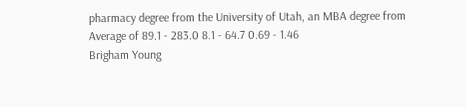pharmacy degree from the University of Utah, an MBA degree from
Average of 89.1 - 283.0 8.1 - 64.7 0.69 - 1.46
Brigham Young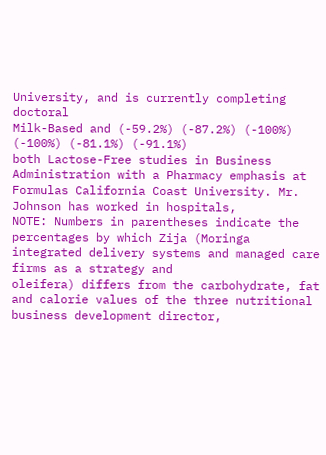University, and is currently completing doctoral
Milk-Based and (-59.2%) (-87.2%) (-100%) (-100%) (-81.1%) (-91.1%)
both Lactose-Free studies in Business Administration with a Pharmacy emphasis at
Formulas California Coast University. Mr. Johnson has worked in hospitals,
NOTE: Numbers in parentheses indicate the percentages by which Zija (Moringa integrated delivery systems and managed care firms as a strategy and
oleifera) differs from the carbohydrate, fat and calorie values of the three nutritional business development director,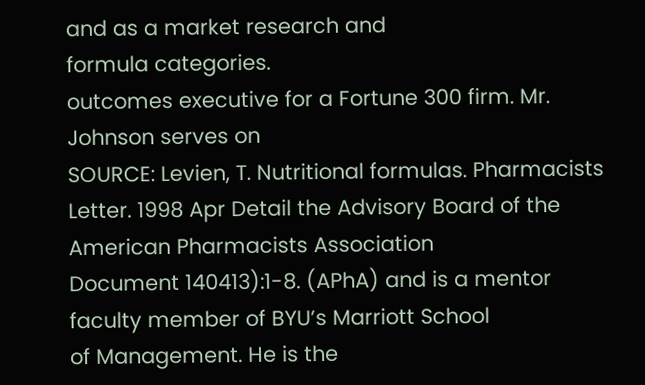and as a market research and
formula categories.
outcomes executive for a Fortune 300 firm. Mr. Johnson serves on
SOURCE: Levien, T. Nutritional formulas. Pharmacists Letter. 1998 Apr Detail the Advisory Board of the American Pharmacists Association
Document 140413):1-8. (APhA) and is a mentor faculty member of BYU’s Marriott School
of Management. He is the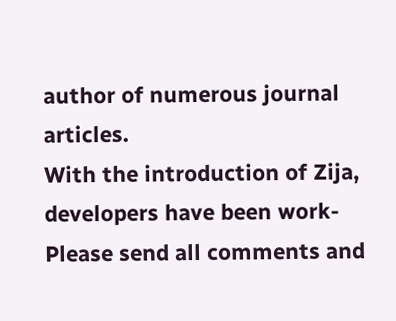author of numerous journal articles.
With the introduction of Zija, developers have been work- Please send all comments and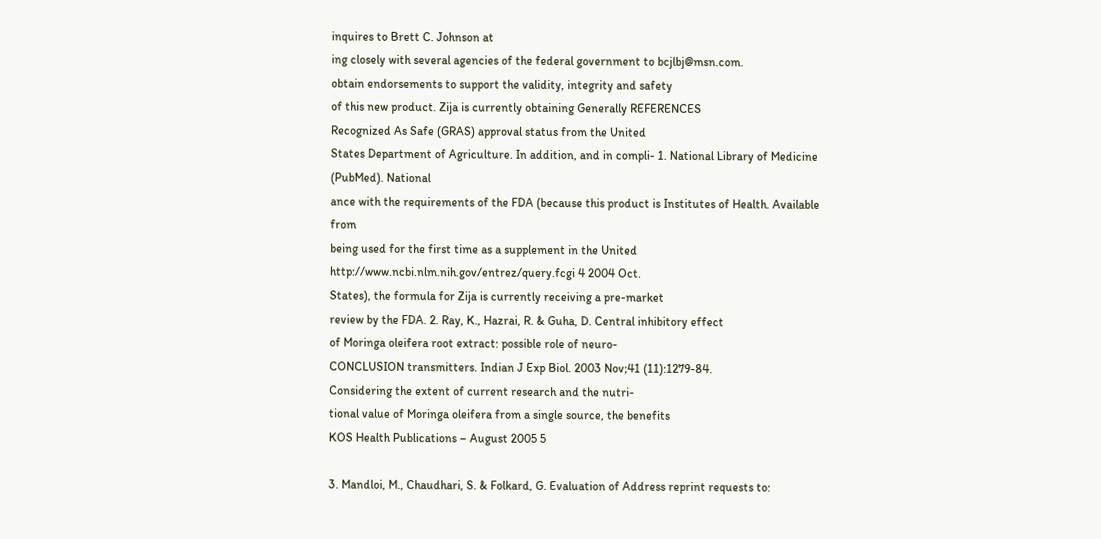inquires to Brett C. Johnson at
ing closely with several agencies of the federal government to bcjlbj@msn.com.
obtain endorsements to support the validity, integrity and safety
of this new product. Zija is currently obtaining Generally REFERENCES
Recognized As Safe (GRAS) approval status from the United
States Department of Agriculture. In addition, and in compli- 1. National Library of Medicine (PubMed). National
ance with the requirements of the FDA (because this product is Institutes of Health. Available from
being used for the first time as a supplement in the United http://www.ncbi.nlm.nih.gov/entrez/query.fcgi 4 2004 Oct.
States), the formula for Zija is currently receiving a pre-market
review by the FDA. 2. Ray, K., Hazrai, R. & Guha, D. Central inhibitory effect
of Moringa oleifera root extract: possible role of neuro-
CONCLUSION transmitters. Indian J Exp Biol. 2003 Nov;41 (11):1279-84.
Considering the extent of current research and the nutri-
tional value of Moringa oleifera from a single source, the benefits
KOS Health Publications – August 2005 5

3. Mandloi, M., Chaudhari, S. & Folkard, G. Evaluation of Address reprint requests to: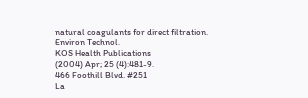natural coagulants for direct filtration. Environ Technol.
KOS Health Publications
(2004) Apr; 25 (4):481-9.
466 Foothill Blvd. #251
La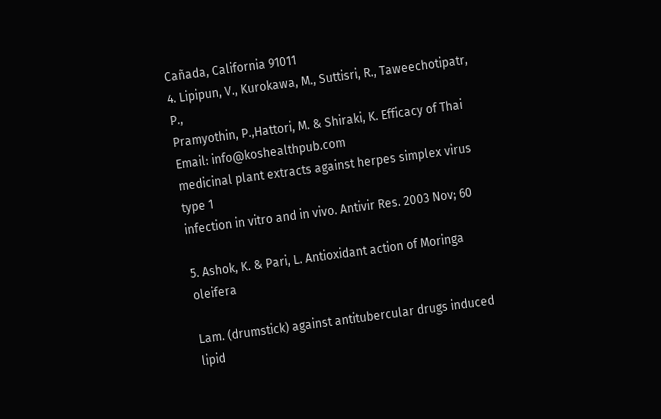Cañada, California 91011
4. Lipipun, V., Kurokawa, M., Suttisri, R., Taweechotipatr, P.,
Pramyothin, P.,Hattori, M. & Shiraki, K. Efficacy of Thai Email: info@koshealthpub.com
medicinal plant extracts against herpes simplex virus type 1
infection in vitro and in vivo. Antivir Res. 2003 Nov; 60

5. Ashok, K. & Pari, L. Antioxidant action of Moringa oleifera

Lam. (drumstick) against antitubercular drugs induced lipid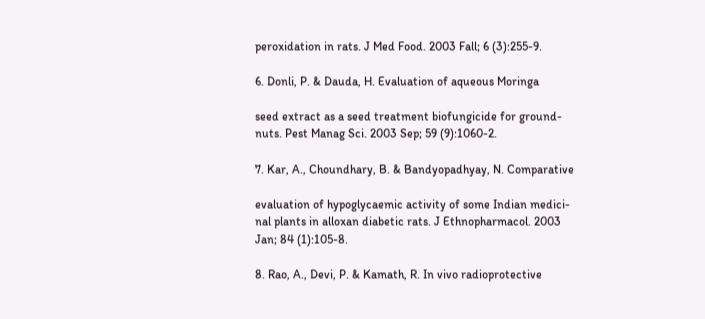peroxidation in rats. J Med Food. 2003 Fall; 6 (3):255-9.

6. Donli, P. & Dauda, H. Evaluation of aqueous Moringa

seed extract as a seed treatment biofungicide for ground-
nuts. Pest Manag Sci. 2003 Sep; 59 (9):1060-2.

7. Kar, A., Choundhary, B. & Bandyopadhyay, N. Comparative

evaluation of hypoglycaemic activity of some Indian medici-
nal plants in alloxan diabetic rats. J Ethnopharmacol. 2003
Jan; 84 (1):105-8.

8. Rao, A., Devi, P. & Kamath, R. In vivo radioprotective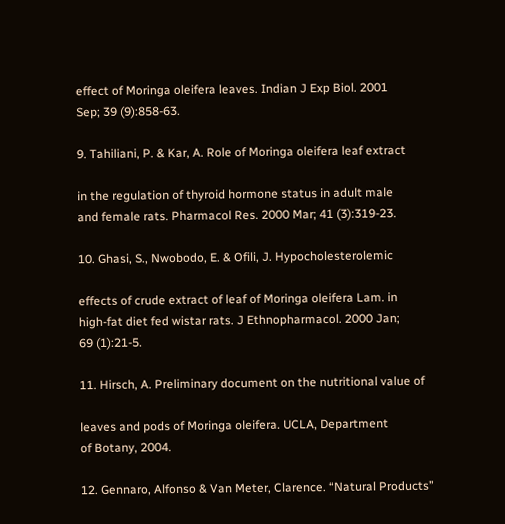effect of Moringa oleifera leaves. Indian J Exp Biol. 2001
Sep; 39 (9):858-63.

9. Tahiliani, P. & Kar, A. Role of Moringa oleifera leaf extract

in the regulation of thyroid hormone status in adult male
and female rats. Pharmacol Res. 2000 Mar; 41 (3):319-23.

10. Ghasi, S., Nwobodo, E. & Ofili, J. Hypocholesterolemic

effects of crude extract of leaf of Moringa oleifera Lam. in
high-fat diet fed wistar rats. J Ethnopharmacol. 2000 Jan;
69 (1):21-5.

11. Hirsch, A. Preliminary document on the nutritional value of

leaves and pods of Moringa oleifera. UCLA, Department
of Botany, 2004.

12. Gennaro, Alfonso & Van Meter, Clarence. “Natural Products”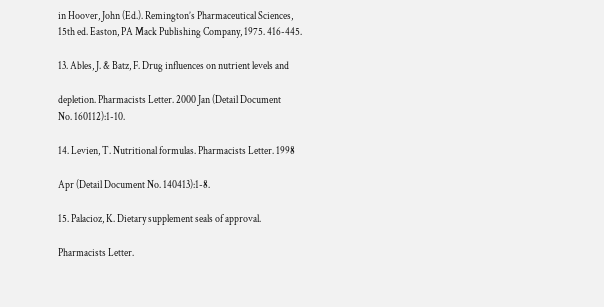in Hoover, John (Ed.). Remington’s Pharmaceutical Sciences,
15th ed. Easton, PA Mack Publishing Company, 1975. 416-445.

13. Ables, J. & Batz, F. Drug influences on nutrient levels and

depletion. Pharmacists Letter. 2000 Jan (Detail Document
No. 160112):1-10.

14. Levien, T. Nutritional formulas. Pharmacists Letter. 1998

Apr (Detail Document No. 140413):1-8.

15. Palacioz, K. Dietary supplement seals of approval.

Pharmacists Letter.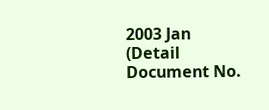2003 Jan (Detail Document No.